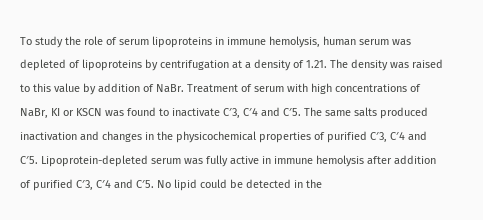To study the role of serum lipoproteins in immune hemolysis, human serum was depleted of lipoproteins by centrifugation at a density of 1.21. The density was raised to this value by addition of NaBr. Treatment of serum with high concentrations of NaBr, KI or KSCN was found to inactivate C′3, C′4 and C′5. The same salts produced inactivation and changes in the physicochemical properties of purified C′3, C′4 and C′5. Lipoprotein-depleted serum was fully active in immune hemolysis after addition of purified C′3, C′4 and C′5. No lipid could be detected in the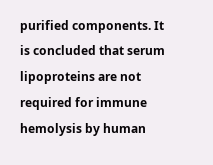purified components. It is concluded that serum lipoproteins are not required for immune hemolysis by human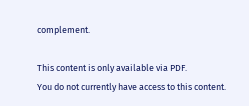complement.

This content is only available via PDF.
You do not currently have access to this content.